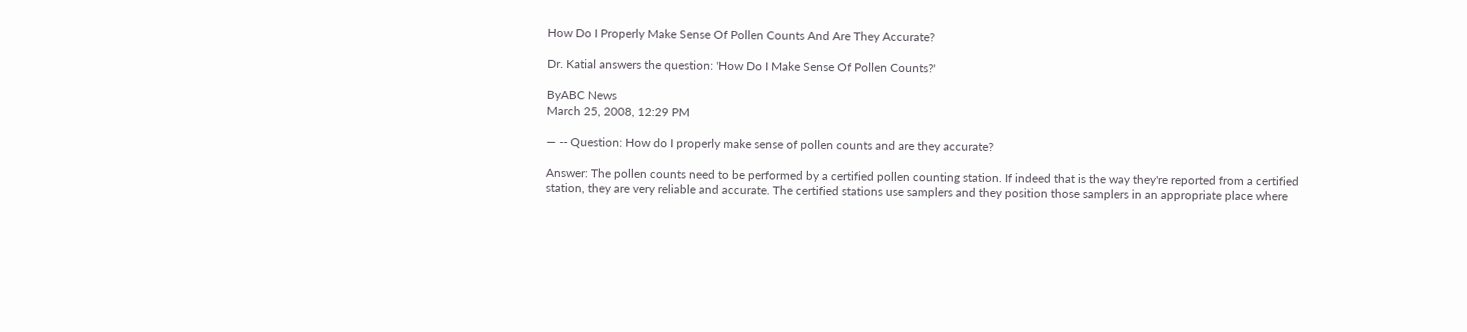How Do I Properly Make Sense Of Pollen Counts And Are They Accurate?

Dr. Katial answers the question: 'How Do I Make Sense Of Pollen Counts?'

ByABC News
March 25, 2008, 12:29 PM

— -- Question: How do I properly make sense of pollen counts and are they accurate?

Answer: The pollen counts need to be performed by a certified pollen counting station. If indeed that is the way they're reported from a certified station, they are very reliable and accurate. The certified stations use samplers and they position those samplers in an appropriate place where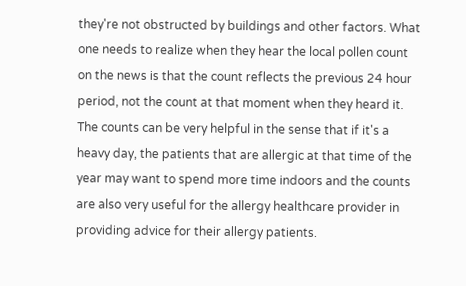they're not obstructed by buildings and other factors. What one needs to realize when they hear the local pollen count on the news is that the count reflects the previous 24 hour period, not the count at that moment when they heard it. The counts can be very helpful in the sense that if it's a heavy day, the patients that are allergic at that time of the year may want to spend more time indoors and the counts are also very useful for the allergy healthcare provider in providing advice for their allergy patients.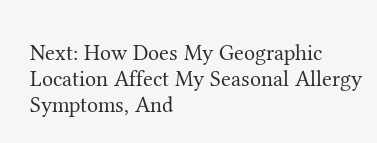Next: How Does My Geographic Location Affect My Seasonal Allergy Symptoms, And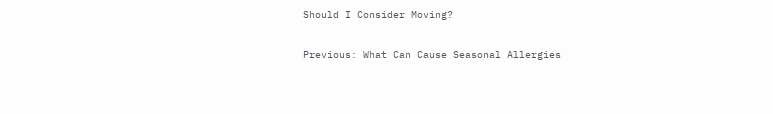Should I Consider Moving?

Previous: What Can Cause Seasonal Allergies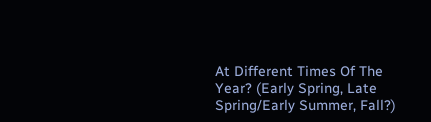At Different Times Of The Year? (Early Spring, Late Spring/Early Summer, Fall?)